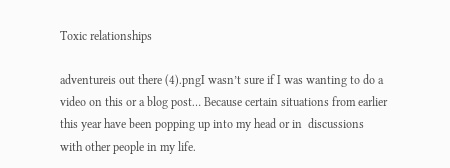Toxic relationships

adventureis out there (4).pngI wasn’t sure if I was wanting to do a video on this or a blog post… Because certain situations from earlier this year have been popping up into my head or in  discussions with other people in my life.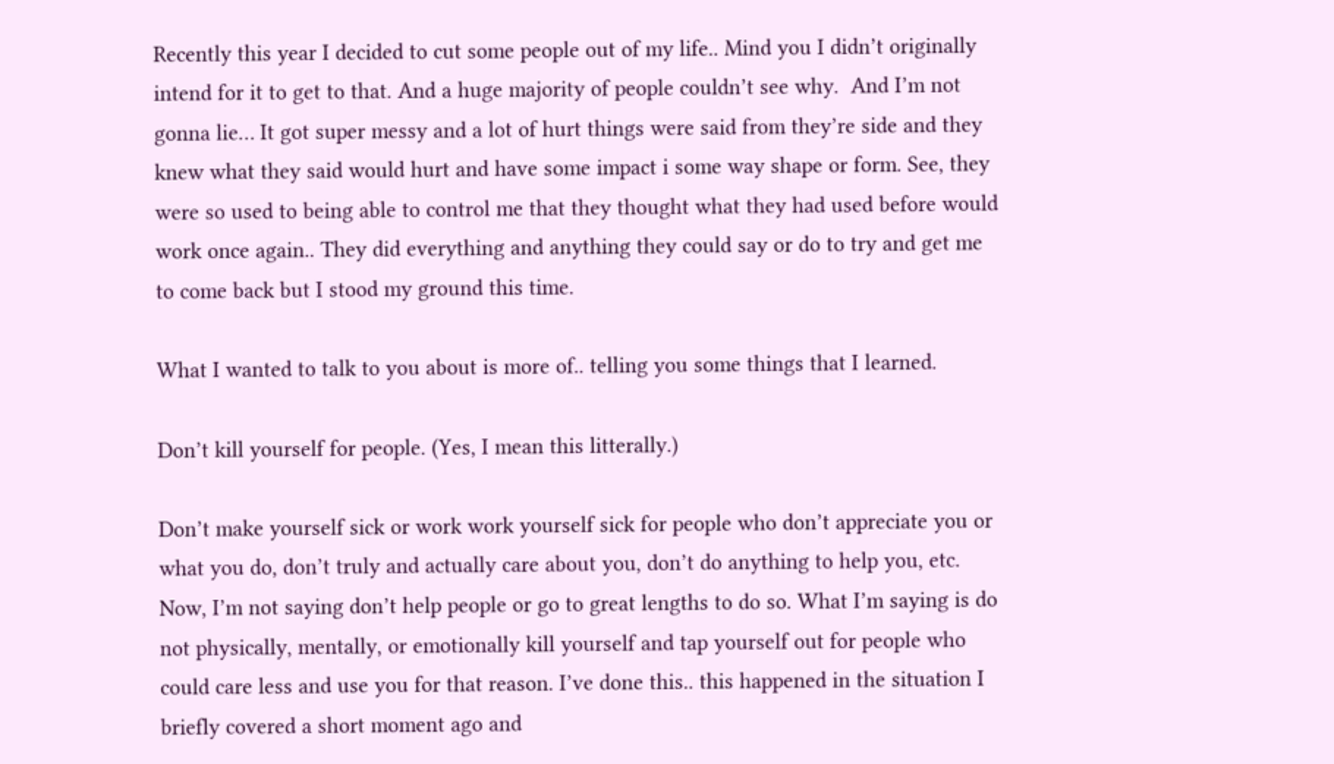Recently this year I decided to cut some people out of my life.. Mind you I didn’t originally  intend for it to get to that. And a huge majority of people couldn’t see why.  And I’m not gonna lie… It got super messy and a lot of hurt things were said from they’re side and they knew what they said would hurt and have some impact i some way shape or form. See, they were so used to being able to control me that they thought what they had used before would work once again.. They did everything and anything they could say or do to try and get me to come back but I stood my ground this time.

What I wanted to talk to you about is more of.. telling you some things that I learned.

Don’t kill yourself for people. (Yes, I mean this litterally.)

Don’t make yourself sick or work work yourself sick for people who don’t appreciate you or what you do, don’t truly and actually care about you, don’t do anything to help you, etc. Now, I’m not saying don’t help people or go to great lengths to do so. What I’m saying is do not physically, mentally, or emotionally kill yourself and tap yourself out for people who could care less and use you for that reason. I’ve done this.. this happened in the situation I briefly covered a short moment ago and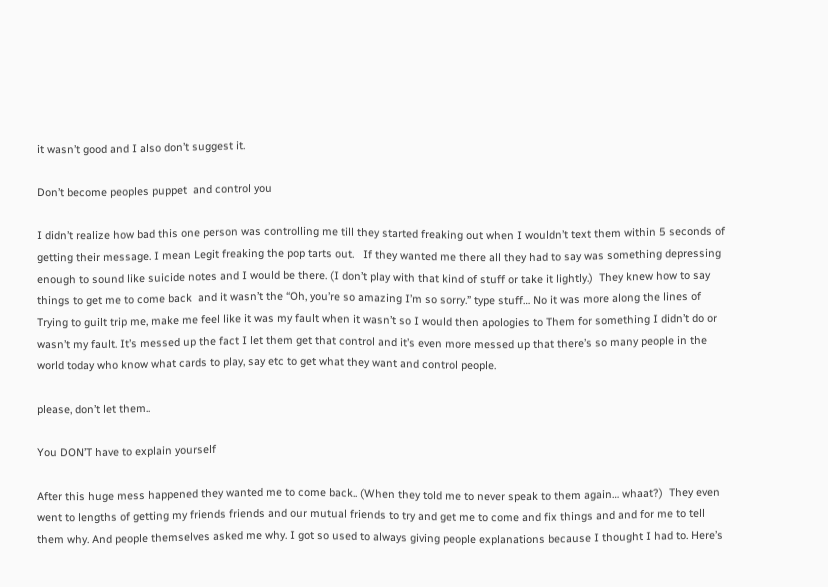it wasn’t good and I also don’t suggest it.

Don’t become peoples puppet  and control you

I didn’t realize how bad this one person was controlling me till they started freaking out when I wouldn’t text them within 5 seconds of getting their message. I mean Legit freaking the pop tarts out.   If they wanted me there all they had to say was something depressing enough to sound like suicide notes and I would be there. (I don’t play with that kind of stuff or take it lightly.)  They knew how to say things to get me to come back  and it wasn’t the “Oh, you’re so amazing I’m so sorry.” type stuff… No it was more along the lines of Trying to guilt trip me, make me feel like it was my fault when it wasn’t so I would then apologies to Them for something I didn’t do or wasn’t my fault. It’s messed up the fact I let them get that control and it’s even more messed up that there’s so many people in the world today who know what cards to play, say etc to get what they want and control people.

please, don’t let them..

You DON’T have to explain yourself

After this huge mess happened they wanted me to come back.. (When they told me to never speak to them again… whaat?)  They even went to lengths of getting my friends friends and our mutual friends to try and get me to come and fix things and and for me to tell them why. And people themselves asked me why. I got so used to always giving people explanations because I thought I had to. Here’s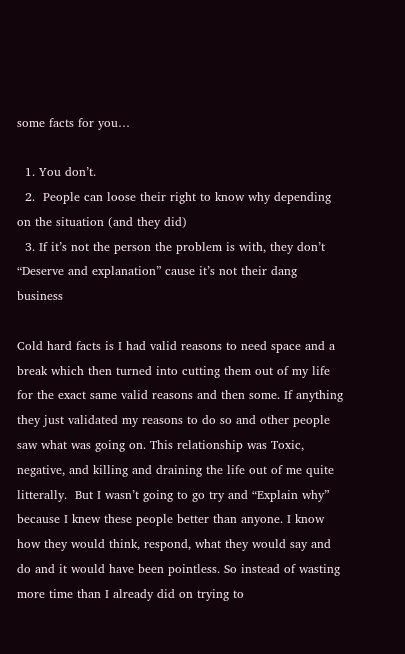some facts for you…

  1. You don’t.
  2.  People can loose their right to know why depending on the situation (and they did)
  3. If it’s not the person the problem is with, they don’t “Deserve and explanation” cause it’s not their dang business

Cold hard facts is I had valid reasons to need space and a break which then turned into cutting them out of my life for the exact same valid reasons and then some. If anything they just validated my reasons to do so and other people saw what was going on. This relationship was Toxic, negative, and killing and draining the life out of me quite litterally.  But I wasn’t going to go try and “Explain why” because I knew these people better than anyone. I know how they would think, respond, what they would say and do and it would have been pointless. So instead of wasting  more time than I already did on trying to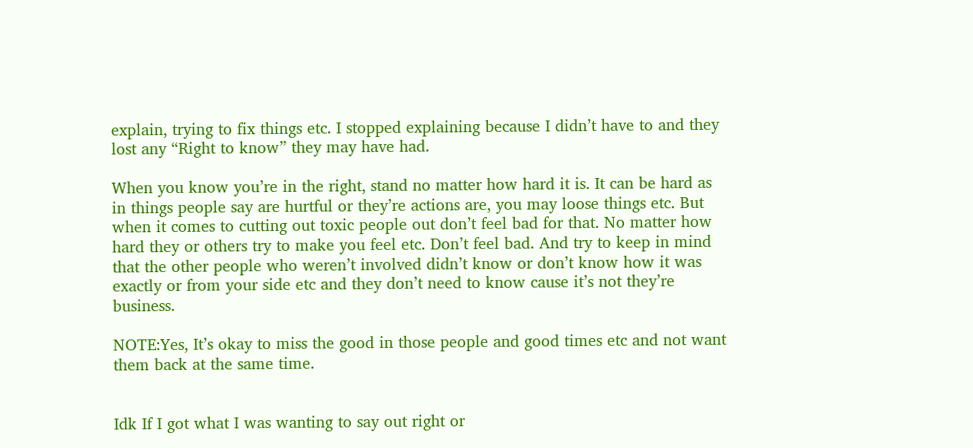explain, trying to fix things etc. I stopped explaining because I didn’t have to and they lost any “Right to know” they may have had.

When you know you’re in the right, stand no matter how hard it is. It can be hard as in things people say are hurtful or they’re actions are, you may loose things etc. But when it comes to cutting out toxic people out don’t feel bad for that. No matter how hard they or others try to make you feel etc. Don’t feel bad. And try to keep in mind that the other people who weren’t involved didn’t know or don’t know how it was exactly or from your side etc and they don’t need to know cause it’s not they’re business.

NOTE:Yes, It’s okay to miss the good in those people and good times etc and not want them back at the same time.


Idk If I got what I was wanting to say out right or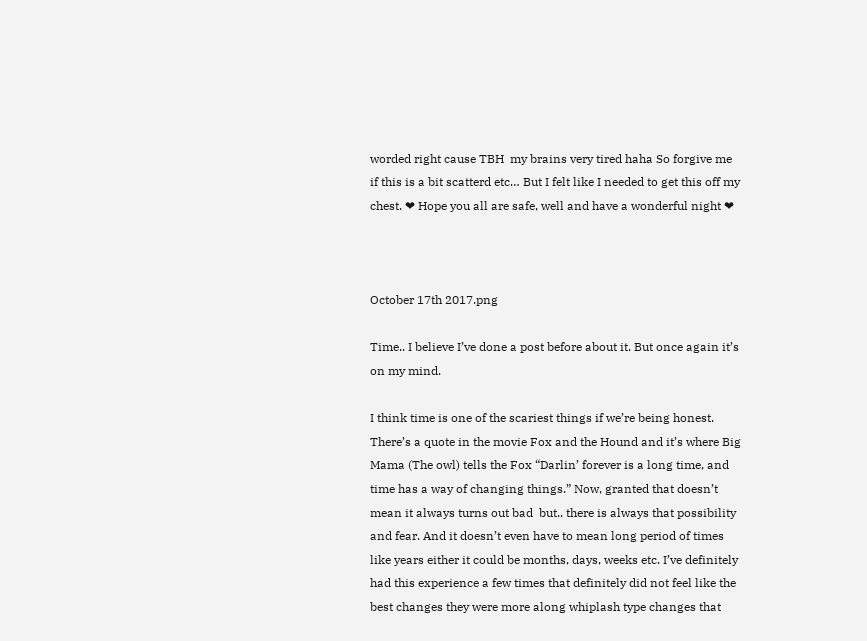worded right cause TBH  my brains very tired haha So forgive me if this is a bit scatterd etc… But I felt like I needed to get this off my chest. ❤ Hope you all are safe, well and have a wonderful night ❤



October 17th 2017.png

Time.. I believe I’ve done a post before about it. But once again it’s on my mind.

I think time is one of the scariest things if we’re being honest.  There’s a quote in the movie Fox and the Hound and it’s where Big Mama (The owl) tells the Fox “Darlin’ forever is a long time, and time has a way of changing things.” Now, granted that doesn’t mean it always turns out bad  but.. there is always that possibility and fear. And it doesn’t even have to mean long period of times like years either it could be months, days, weeks etc. I’ve definitely had this experience a few times that definitely did not feel like the best changes they were more along whiplash type changes that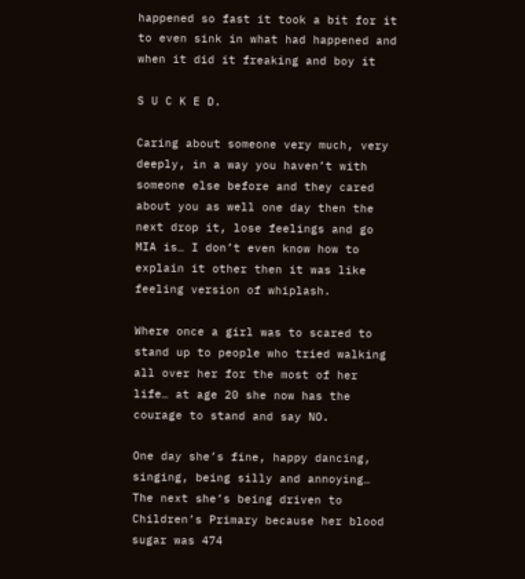happened so fast it took a bit for it to even sink in what had happened and when it did it freaking and boy it

S U C K E D.

Caring about someone very much, very deeply, in a way you haven’t with someone else before and they cared about you as well one day then the next drop it, lose feelings and go MIA is… I don’t even know how to explain it other then it was like feeling version of whiplash.

Where once a girl was to scared to stand up to people who tried walking all over her for the most of her life… at age 20 she now has the courage to stand and say NO.

One day she’s fine, happy dancing, singing, being silly and annoying… The next she’s being driven to Children’s Primary because her blood sugar was 474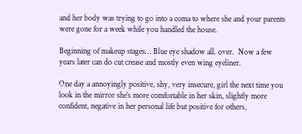and her body was trying to go into a coma to where she and your parents were gone for a week while you handled the house.

Beginning of makeup stages… Blue eye shadow all. over.  Now a few years later can do cut crease and mostly even wing eyeliner.

One day a annoyingly positive, shy, very insecure, girl the next time you look in the mirror she’s more comfortable in her skin, slightly more confident, negative in her personal life but positive for others,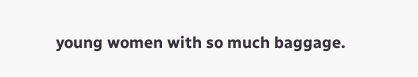young women with so much baggage.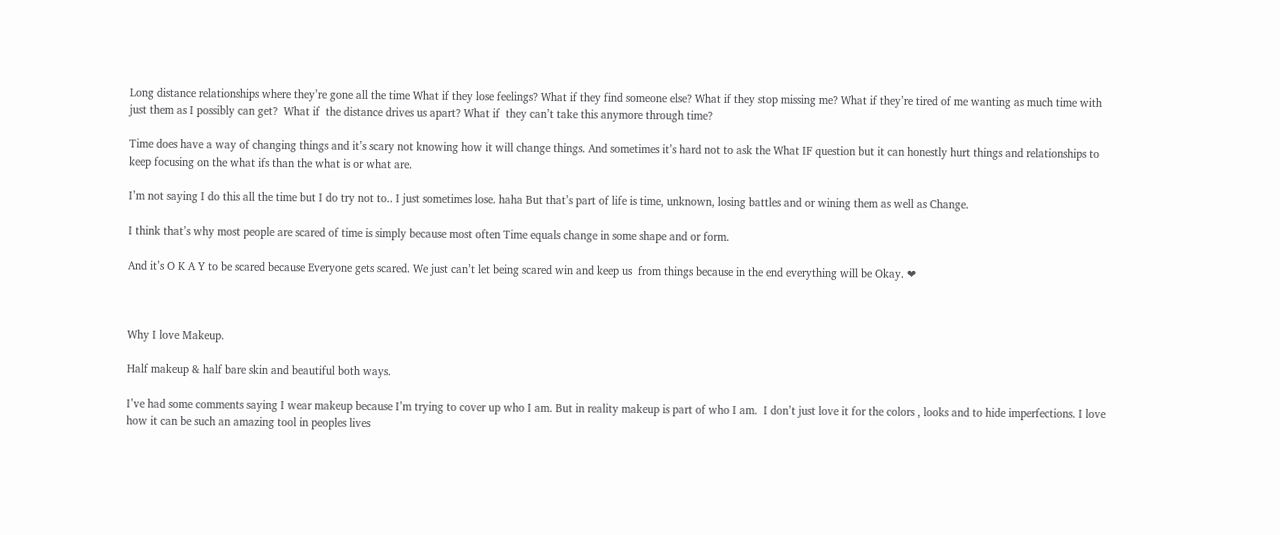Long distance relationships where they’re gone all the time What if they lose feelings? What if they find someone else? What if they stop missing me? What if they’re tired of me wanting as much time with just them as I possibly can get?  What if  the distance drives us apart? What if  they can’t take this anymore through time?

Time does have a way of changing things and it’s scary not knowing how it will change things. And sometimes it’s hard not to ask the What IF question but it can honestly hurt things and relationships to keep focusing on the what ifs than the what is or what are.

I’m not saying I do this all the time but I do try not to.. I just sometimes lose. haha But that’s part of life is time, unknown, losing battles and or wining them as well as Change.

I think that’s why most people are scared of time is simply because most often Time equals change in some shape and or form.

And it’s O K A Y to be scared because Everyone gets scared. We just can’t let being scared win and keep us  from things because in the end everything will be Okay. ❤



Why I love Makeup.

Half makeup & half bare skin and beautiful both ways.

I’ve had some comments saying I wear makeup because I’m trying to cover up who I am. But in reality makeup is part of who I am.  I don’t just love it for the colors , looks and to hide imperfections. I love how it can be such an amazing tool in peoples lives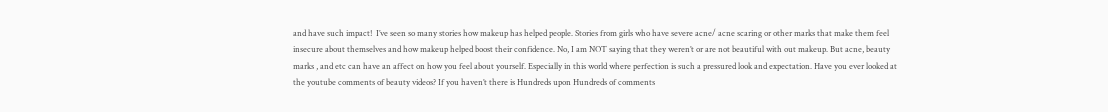and have such impact!  I’ve seen so many stories how makeup has helped people. Stories from girls who have severe acne/ acne scaring or other marks that make them feel insecure about themselves and how makeup helped boost their confidence. No, I am NOT saying that they weren’t or are not beautiful with out makeup. But acne, beauty marks , and etc can have an affect on how you feel about yourself. Especially in this world where perfection is such a pressured look and expectation. Have you ever looked at the youtube comments of beauty videos? If you haven’t there is Hundreds upon Hundreds of comments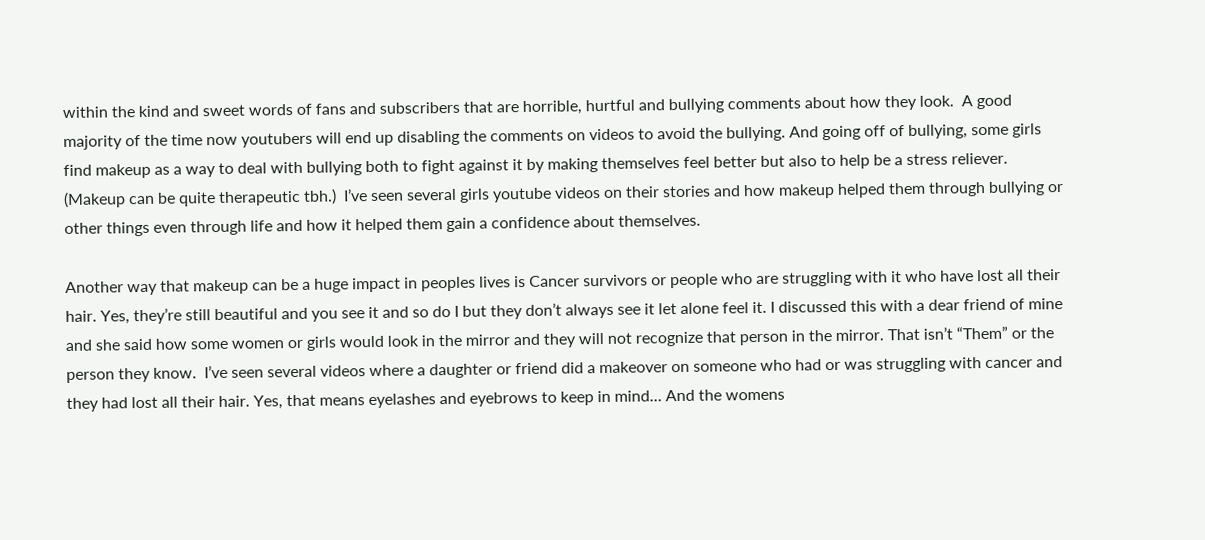within the kind and sweet words of fans and subscribers that are horrible, hurtful and bullying comments about how they look.  A good majority of the time now youtubers will end up disabling the comments on videos to avoid the bullying. And going off of bullying, some girls find makeup as a way to deal with bullying both to fight against it by making themselves feel better but also to help be a stress reliever. (Makeup can be quite therapeutic tbh.)  I’ve seen several girls youtube videos on their stories and how makeup helped them through bullying or other things even through life and how it helped them gain a confidence about themselves.

Another way that makeup can be a huge impact in peoples lives is Cancer survivors or people who are struggling with it who have lost all their hair. Yes, they’re still beautiful and you see it and so do I but they don’t always see it let alone feel it. I discussed this with a dear friend of mine and she said how some women or girls would look in the mirror and they will not recognize that person in the mirror. That isn’t “Them” or the person they know.  I’ve seen several videos where a daughter or friend did a makeover on someone who had or was struggling with cancer and they had lost all their hair. Yes, that means eyelashes and eyebrows to keep in mind… And the womens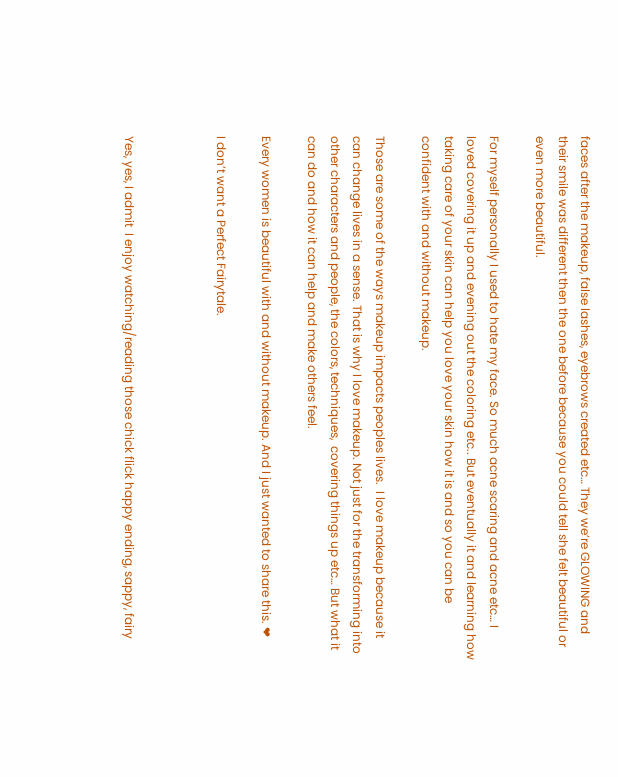faces after the makeup, false lashes, eyebrows created etc… They we’re GLOWING and their smile was different then the one before because you could tell she felt beautiful or even more beautiful.

For myself personally I used to hate my face. So much acne scaring and acne etc… I loved covering it up and evening out the coloring etc.. But eventually it and learning how taking care of your skin can help you love your skin how it is and so you can be confident with and without makeup.

Those are some of the ways makeup impacts peoples lives.  I love makeup because it can change lives in a sense. That is why I love makeup. Not just for the transforming into other characters and people, the colors, techniques,  covering things up etc… But what it can do and how it can help and make others feel.

Every women is beautiful with and without makeup. And I just wanted to share this. ❤

I don’t want a Perfect Fairytale.



Yes, yes, I admit  I enjoy watching/reading those chick flick happy ending, sappy, fairy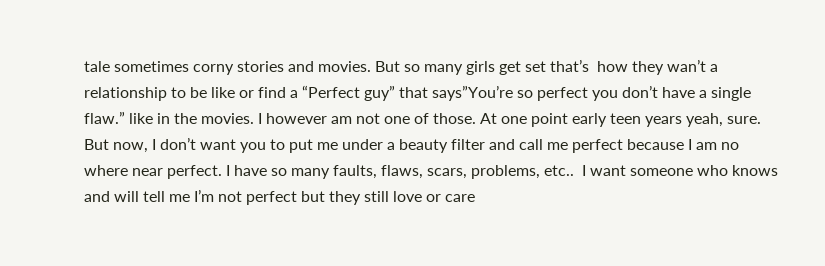tale sometimes corny stories and movies. But so many girls get set that’s  how they wan’t a relationship to be like or find a “Perfect guy” that says”You’re so perfect you don’t have a single flaw.” like in the movies. I however am not one of those. At one point early teen years yeah, sure. But now, I don’t want you to put me under a beauty filter and call me perfect because I am no where near perfect. I have so many faults, flaws, scars, problems, etc..  I want someone who knows and will tell me I’m not perfect but they still love or care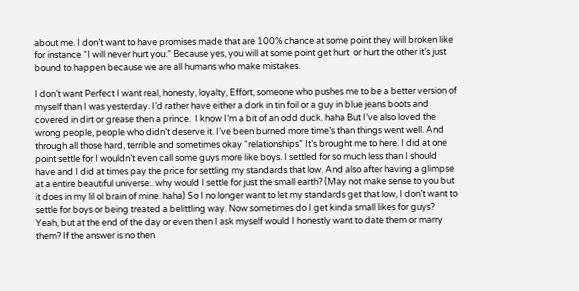about me. I don’t want to have promises made that are 100% chance at some point they will broken like for instance “I will never hurt you.” Because yes, you will at some point get hurt  or hurt the other it’s just bound to happen because we are all humans who make mistakes.

I don’t want Perfect I want real, honesty, loyalty, Effort, someone who pushes me to be a better version of myself than I was yesterday. I’d rather have either a dork in tin foil or a guy in blue jeans boots and covered in dirt or grease then a prince.  I know I’m a bit of an odd duck. haha But I’ve also loved the wrong people, people who didn’t deserve it. I’ve been burned more time’s than things went well. And through all those hard, terrible and sometimes okay “relationships” It’s brought me to here. I did at one point settle for I wouldn’t even call some guys more like boys. I settled for so much less than I should have and I did at times pay the price for settling my standards that low. And also after having a glimpse at a entire beautiful universe.. why would I settle for just the small earth? (May not make sense to you but it does in my lil ol brain of mine. haha) So I no longer want to let my standards get that low, I don’t want to settle for boys or being treated a belittling way. Now sometimes do I get kinda small likes for guys? Yeah, but at the end of the day or even then I ask myself would I honestly want to date them or marry them? If the answer is no then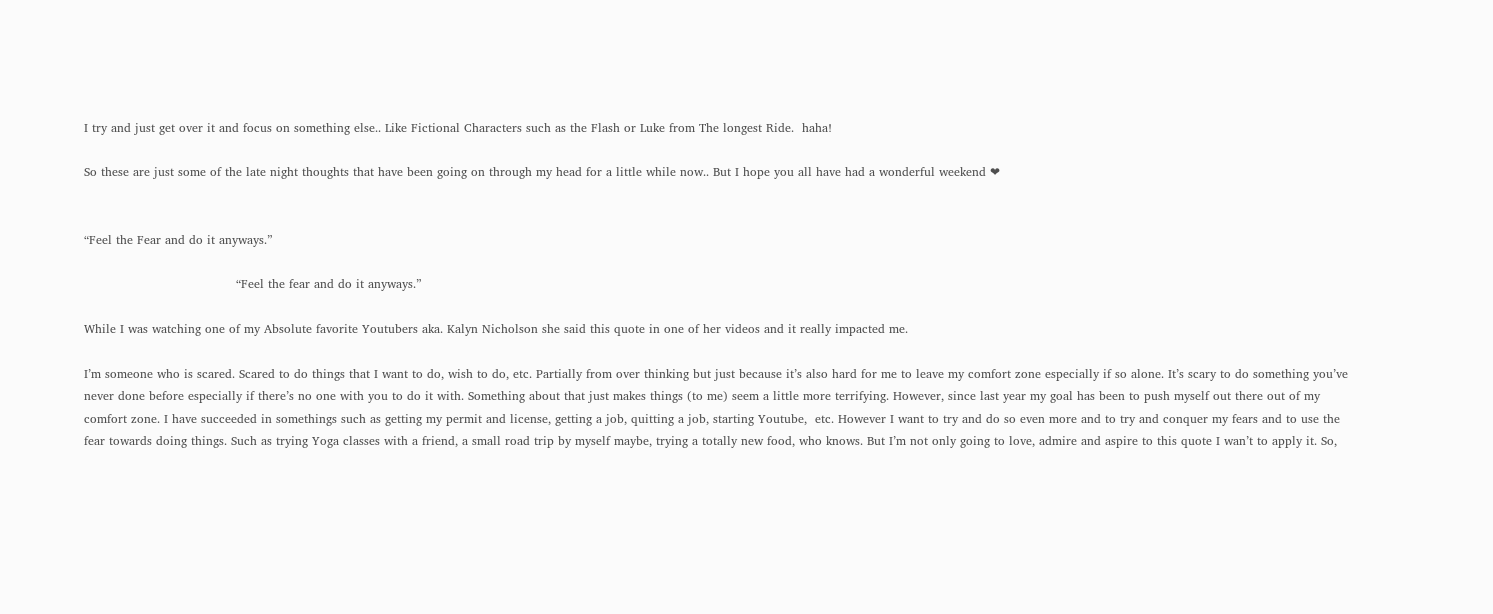I try and just get over it and focus on something else.. Like Fictional Characters such as the Flash or Luke from The longest Ride.  haha!

So these are just some of the late night thoughts that have been going on through my head for a little while now.. But I hope you all have had a wonderful weekend ❤


“Feel the Fear and do it anyways.”

                                      “Feel the fear and do it anyways.”

While I was watching one of my Absolute favorite Youtubers aka. Kalyn Nicholson she said this quote in one of her videos and it really impacted me.

I’m someone who is scared. Scared to do things that I want to do, wish to do, etc. Partially from over thinking but just because it’s also hard for me to leave my comfort zone especially if so alone. It’s scary to do something you’ve never done before especially if there’s no one with you to do it with. Something about that just makes things (to me) seem a little more terrifying. However, since last year my goal has been to push myself out there out of my comfort zone. I have succeeded in somethings such as getting my permit and license, getting a job, quitting a job, starting Youtube,  etc. However I want to try and do so even more and to try and conquer my fears and to use the fear towards doing things. Such as trying Yoga classes with a friend, a small road trip by myself maybe, trying a totally new food, who knows. But I’m not only going to love, admire and aspire to this quote I wan’t to apply it. So,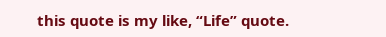this quote is my like, “Life” quote.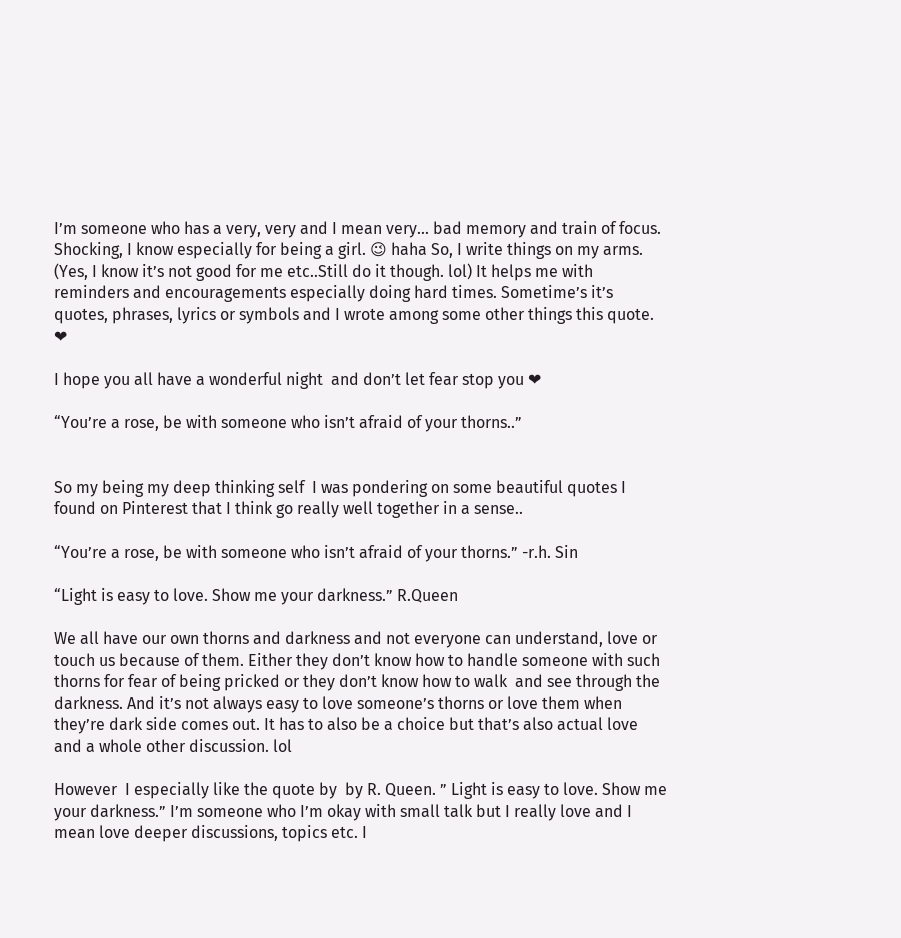I’m someone who has a very, very and I mean very... bad memory and train of focus. Shocking, I know especially for being a girl. 😉 haha So, I write things on my arms. (Yes, I know it’s not good for me etc..Still do it though. lol) It helps me with reminders and encouragements especially doing hard times. Sometime’s it’s quotes, phrases, lyrics or symbols and I wrote among some other things this quote. ❤

I hope you all have a wonderful night  and don’t let fear stop you ❤

“You’re a rose, be with someone who isn’t afraid of your thorns..”


So my being my deep thinking self  I was pondering on some beautiful quotes I found on Pinterest that I think go really well together in a sense..

“You’re a rose, be with someone who isn’t afraid of your thorns.” -r.h. Sin

“Light is easy to love. Show me your darkness.” R.Queen

We all have our own thorns and darkness and not everyone can understand, love or touch us because of them. Either they don’t know how to handle someone with such thorns for fear of being pricked or they don’t know how to walk  and see through the darkness. And it’s not always easy to love someone’s thorns or love them when they’re dark side comes out. It has to also be a choice but that’s also actual love and a whole other discussion. lol

However  I especially like the quote by  by R. Queen. ” Light is easy to love. Show me your darkness.” I’m someone who I’m okay with small talk but I really love and I mean love deeper discussions, topics etc. I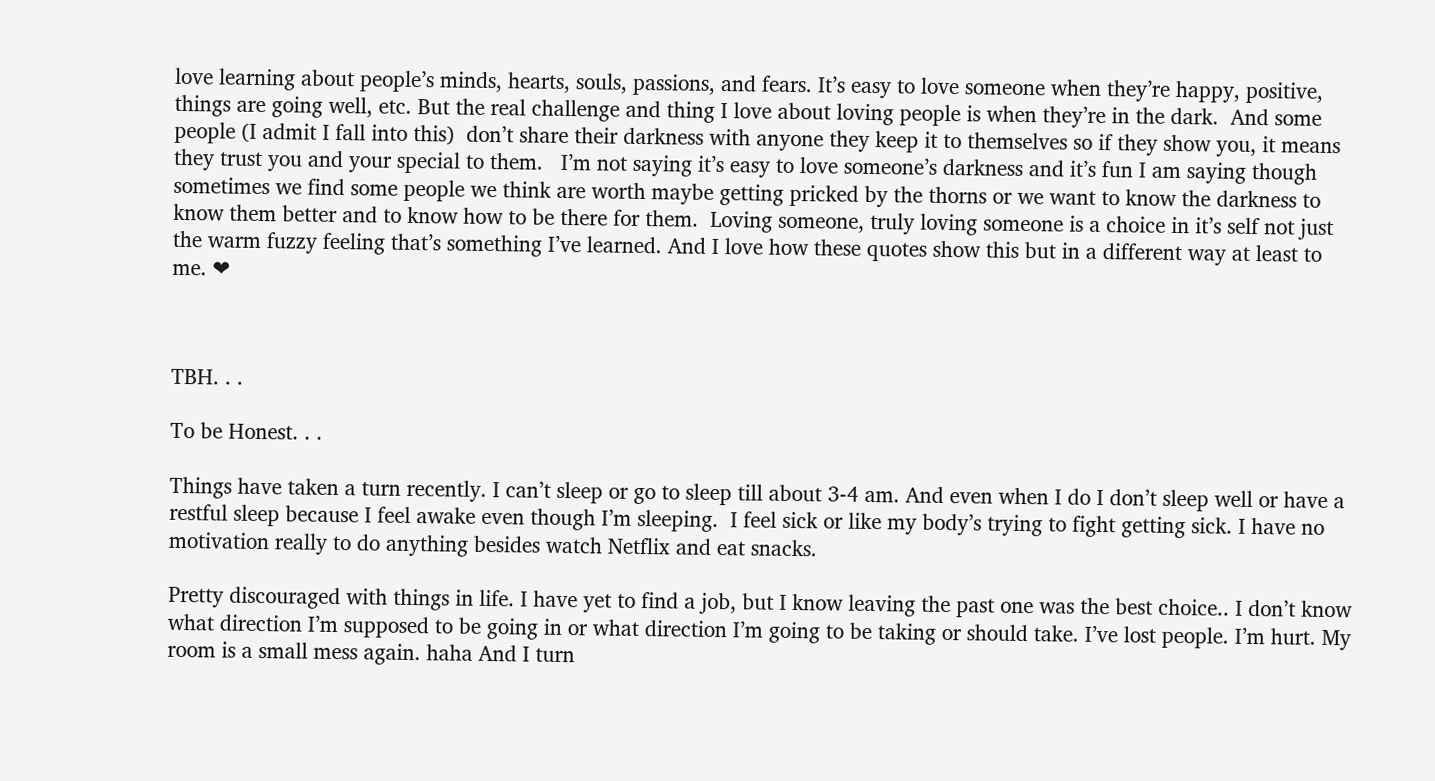love learning about people’s minds, hearts, souls, passions, and fears. It’s easy to love someone when they’re happy, positive, things are going well, etc. But the real challenge and thing I love about loving people is when they’re in the dark.  And some people (I admit I fall into this)  don’t share their darkness with anyone they keep it to themselves so if they show you, it means they trust you and your special to them.   I’m not saying it’s easy to love someone’s darkness and it’s fun I am saying though sometimes we find some people we think are worth maybe getting pricked by the thorns or we want to know the darkness to know them better and to know how to be there for them.  Loving someone, truly loving someone is a choice in it’s self not just the warm fuzzy feeling that’s something I’ve learned. And I love how these quotes show this but in a different way at least to me. ❤



TBH. . .

To be Honest. . .

Things have taken a turn recently. I can’t sleep or go to sleep till about 3-4 am. And even when I do I don’t sleep well or have a restful sleep because I feel awake even though I’m sleeping.  I feel sick or like my body’s trying to fight getting sick. I have no motivation really to do anything besides watch Netflix and eat snacks.

Pretty discouraged with things in life. I have yet to find a job, but I know leaving the past one was the best choice.. I don’t know what direction I’m supposed to be going in or what direction I’m going to be taking or should take. I’ve lost people. I’m hurt. My room is a small mess again. haha And I turn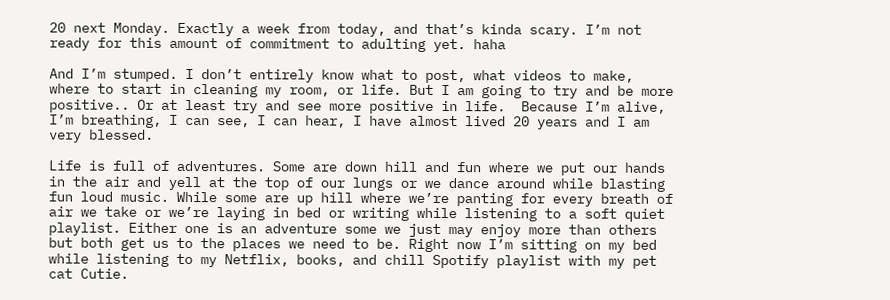20 next Monday. Exactly a week from today, and that’s kinda scary. I’m not ready for this amount of commitment to adulting yet. haha

And I’m stumped. I don’t entirely know what to post, what videos to make, where to start in cleaning my room, or life. But I am going to try and be more positive.. Or at least try and see more positive in life.  Because I’m alive, I’m breathing, I can see, I can hear, I have almost lived 20 years and I am very blessed.

Life is full of adventures. Some are down hill and fun where we put our hands in the air and yell at the top of our lungs or we dance around while blasting fun loud music. While some are up hill where we’re panting for every breath of air we take or we’re laying in bed or writing while listening to a soft quiet playlist. Either one is an adventure some we just may enjoy more than others but both get us to the places we need to be. Right now I’m sitting on my bed while listening to my Netflix, books, and chill Spotify playlist with my pet cat Cutie.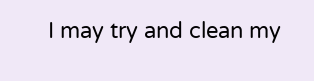I may try and clean my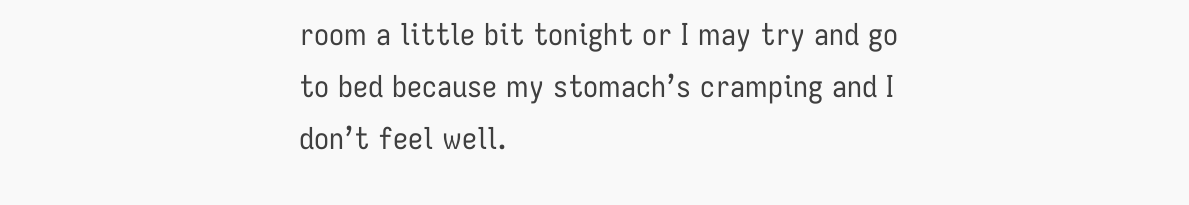room a little bit tonight or I may try and go to bed because my stomach’s cramping and I don’t feel well.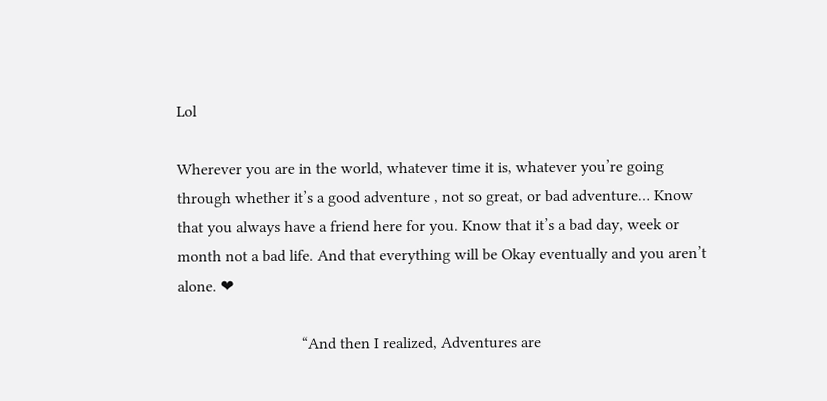Lol

Wherever you are in the world, whatever time it is, whatever you’re going through whether it’s a good adventure , not so great, or bad adventure… Know that you always have a friend here for you. Know that it’s a bad day, week or month not a bad life. And that everything will be Okay eventually and you aren’t alone. ❤

                               “And then I realized, Adventures are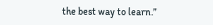the best way to learn.”